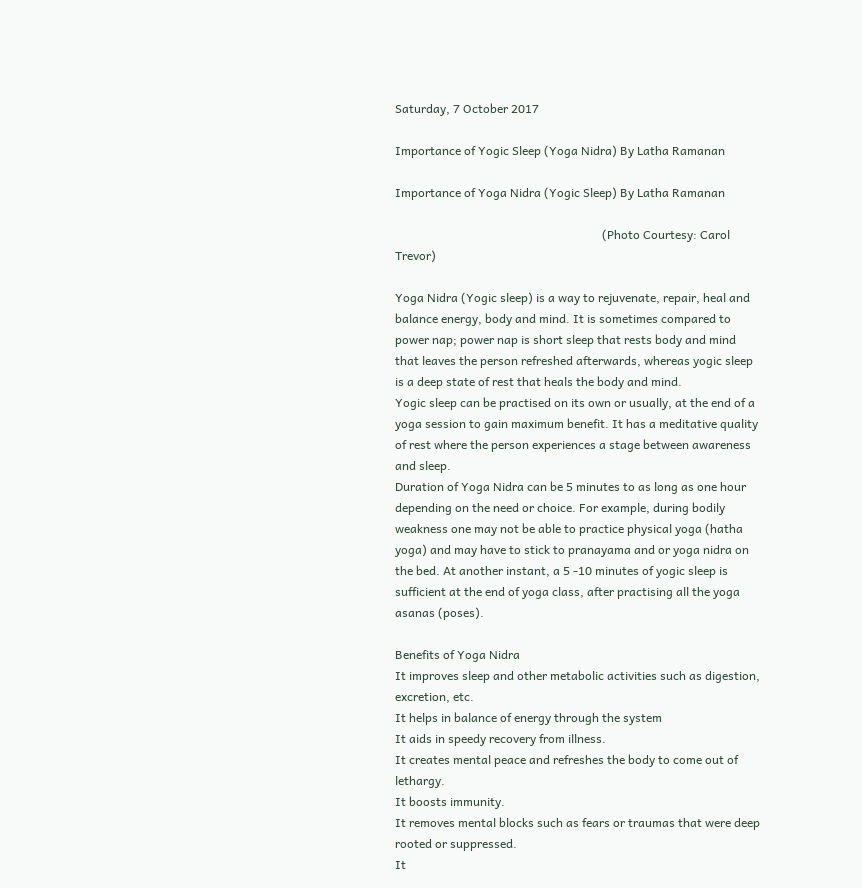Saturday, 7 October 2017

Importance of Yogic Sleep (Yoga Nidra) By Latha Ramanan

Importance of Yoga Nidra (Yogic Sleep) By Latha Ramanan

                                                                     (Photo Courtesy: Carol Trevor)

Yoga Nidra (Yogic sleep) is a way to rejuvenate, repair, heal and balance energy, body and mind. It is sometimes compared to power nap; power nap is short sleep that rests body and mind that leaves the person refreshed afterwards, whereas yogic sleep is a deep state of rest that heals the body and mind.
Yogic sleep can be practised on its own or usually, at the end of a yoga session to gain maximum benefit. It has a meditative quality of rest where the person experiences a stage between awareness and sleep.
Duration of Yoga Nidra can be 5 minutes to as long as one hour depending on the need or choice. For example, during bodily weakness one may not be able to practice physical yoga (hatha yoga) and may have to stick to pranayama and or yoga nidra on the bed. At another instant, a 5 -10 minutes of yogic sleep is sufficient at the end of yoga class, after practising all the yoga asanas (poses).

Benefits of Yoga Nidra
It improves sleep and other metabolic activities such as digestion, excretion, etc.
It helps in balance of energy through the system
It aids in speedy recovery from illness.
It creates mental peace and refreshes the body to come out of lethargy.
It boosts immunity.
It removes mental blocks such as fears or traumas that were deep rooted or suppressed.
It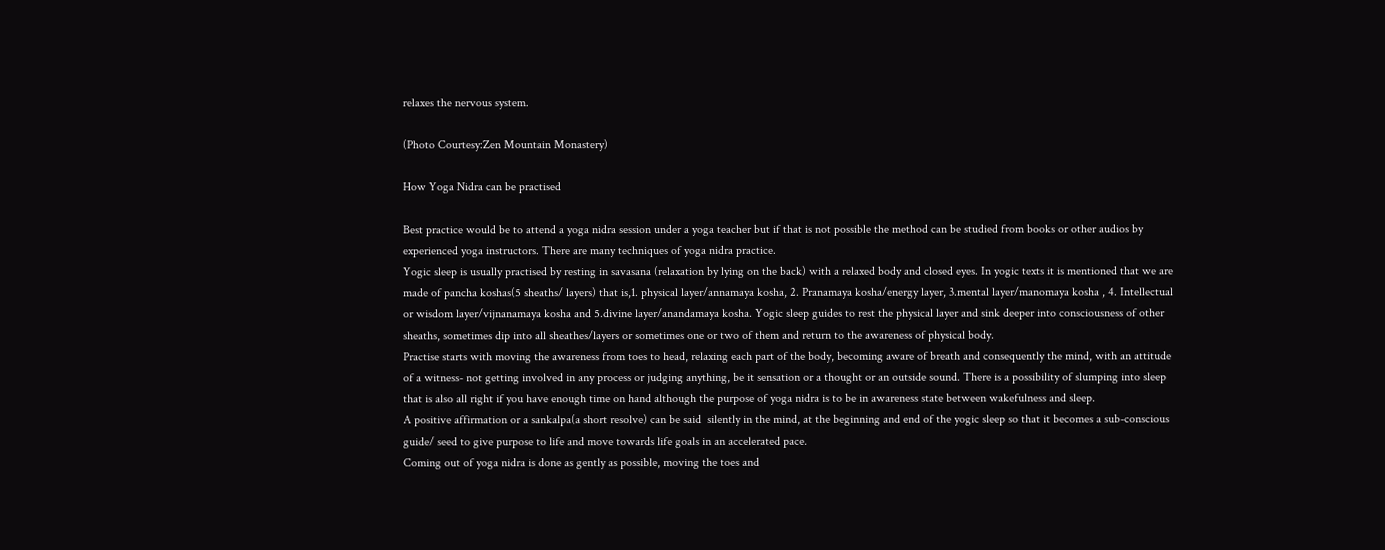relaxes the nervous system.

(Photo Courtesy:Zen Mountain Monastery)

How Yoga Nidra can be practised

Best practice would be to attend a yoga nidra session under a yoga teacher but if that is not possible the method can be studied from books or other audios by experienced yoga instructors. There are many techniques of yoga nidra practice.
Yogic sleep is usually practised by resting in savasana (relaxation by lying on the back) with a relaxed body and closed eyes. In yogic texts it is mentioned that we are made of pancha koshas(5 sheaths/ layers) that is,1. physical layer/annamaya kosha, 2. Pranamaya kosha/energy layer, 3.mental layer/manomaya kosha , 4. Intellectual or wisdom layer/vijnanamaya kosha and 5.divine layer/anandamaya kosha. Yogic sleep guides to rest the physical layer and sink deeper into consciousness of other sheaths, sometimes dip into all sheathes/layers or sometimes one or two of them and return to the awareness of physical body.
Practise starts with moving the awareness from toes to head, relaxing each part of the body, becoming aware of breath and consequently the mind, with an attitude of a witness- not getting involved in any process or judging anything, be it sensation or a thought or an outside sound. There is a possibility of slumping into sleep that is also all right if you have enough time on hand although the purpose of yoga nidra is to be in awareness state between wakefulness and sleep.
A positive affirmation or a sankalpa(a short resolve) can be said  silently in the mind, at the beginning and end of the yogic sleep so that it becomes a sub-conscious guide/ seed to give purpose to life and move towards life goals in an accelerated pace.
Coming out of yoga nidra is done as gently as possible, moving the toes and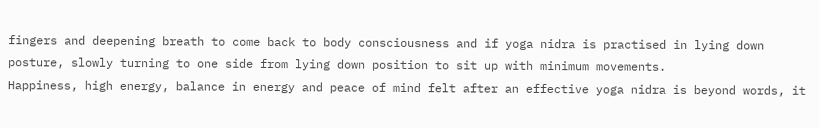fingers and deepening breath to come back to body consciousness and if yoga nidra is practised in lying down posture, slowly turning to one side from lying down position to sit up with minimum movements.
Happiness, high energy, balance in energy and peace of mind felt after an effective yoga nidra is beyond words, it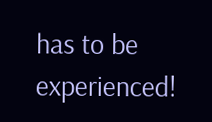has to be experienced!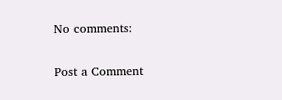No comments:

Post a Comment